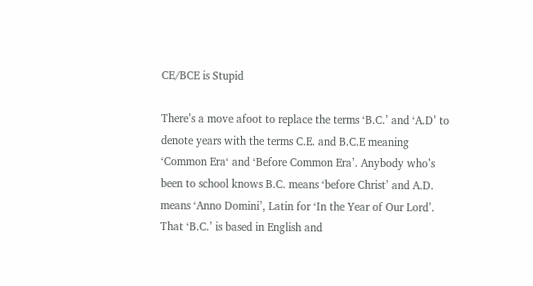CE/BCE is Stupid

There’s a move afoot to replace the terms ‘B.C.’ and ‘A.D’ to denote years with the terms C.E. and B.C.E meaning ‘Common Era‘ and ‘Before Common Era’. Anybody who’s been to school knows B.C. means ‘before Christ’ and A.D. means ‘Anno Domini’, Latin for ‘In the Year of Our Lord’. That ‘B.C.’ is based in English and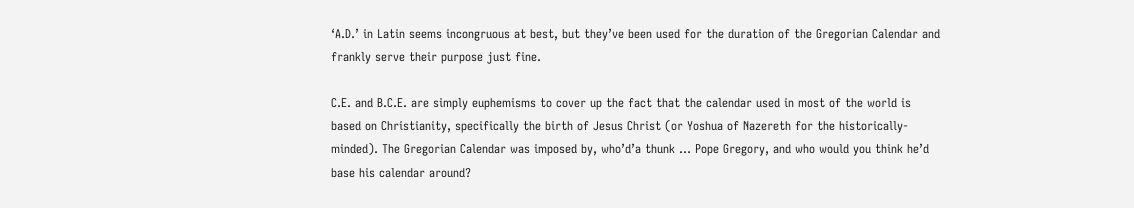‘A.D.’ in Latin seems incongruous at best, but they’ve been used for the duration of the Gregorian Calendar and frankly serve their purpose just fine.

C.E. and B.C.E. are simply euphemisms to cover up the fact that the calendar used in most of the world is based on Christianity, specifically the birth of Jesus Christ (or Yoshua of Nazereth for the historically-minded). The Gregorian Calendar was imposed by, who’d’a thunk … Pope Gregory, and who would you think he’d base his calendar around?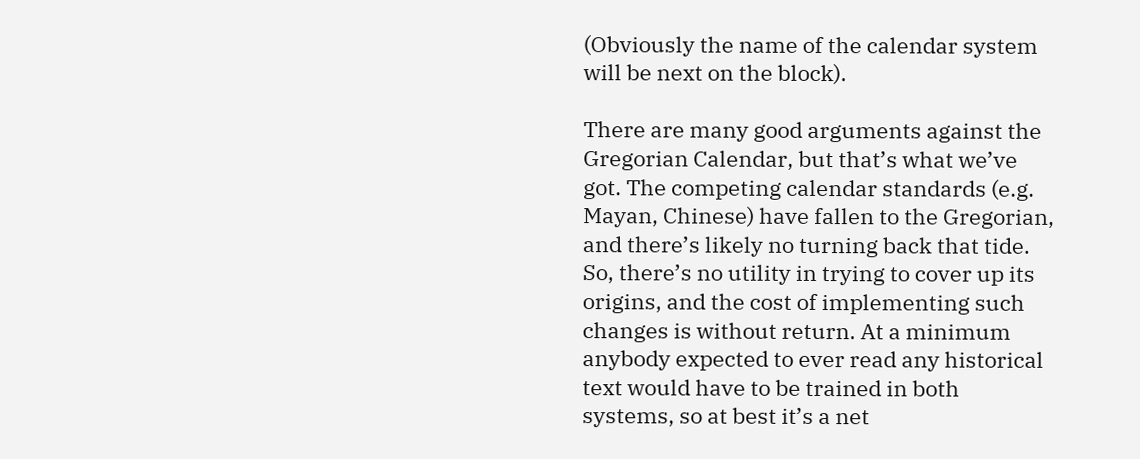(Obviously the name of the calendar system will be next on the block).

There are many good arguments against the Gregorian Calendar, but that’s what we’ve got. The competing calendar standards (e.g. Mayan, Chinese) have fallen to the Gregorian, and there’s likely no turning back that tide. So, there’s no utility in trying to cover up its origins, and the cost of implementing such changes is without return. At a minimum anybody expected to ever read any historical text would have to be trained in both systems, so at best it’s a net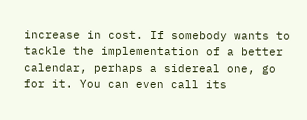increase in cost. If somebody wants to tackle the implementation of a better calendar, perhaps a sidereal one, go for it. You can even call its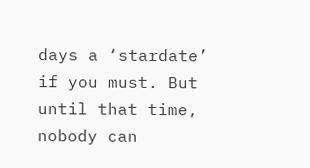days a ‘stardate’ if you must. But until that time, nobody can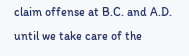claim offense at B.C. and A.D. until we take care of the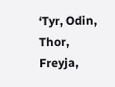‘Tyr, Odin, Thor, Freyja,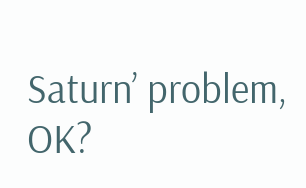Saturn’ problem, OK?